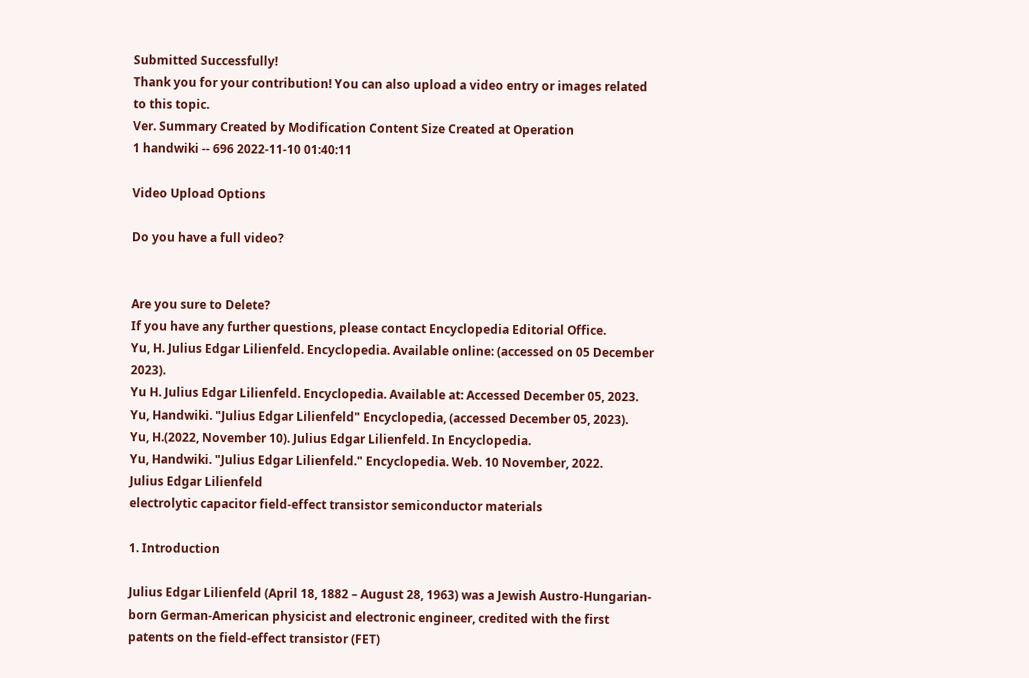Submitted Successfully!
Thank you for your contribution! You can also upload a video entry or images related to this topic.
Ver. Summary Created by Modification Content Size Created at Operation
1 handwiki -- 696 2022-11-10 01:40:11

Video Upload Options

Do you have a full video?


Are you sure to Delete?
If you have any further questions, please contact Encyclopedia Editorial Office.
Yu, H. Julius Edgar Lilienfeld. Encyclopedia. Available online: (accessed on 05 December 2023).
Yu H. Julius Edgar Lilienfeld. Encyclopedia. Available at: Accessed December 05, 2023.
Yu, Handwiki. "Julius Edgar Lilienfeld" Encyclopedia, (accessed December 05, 2023).
Yu, H.(2022, November 10). Julius Edgar Lilienfeld. In Encyclopedia.
Yu, Handwiki. "Julius Edgar Lilienfeld." Encyclopedia. Web. 10 November, 2022.
Julius Edgar Lilienfeld
electrolytic capacitor field-effect transistor semiconductor materials

1. Introduction

Julius Edgar Lilienfeld (April 18, 1882 – August 28, 1963) was a Jewish Austro-Hungarian-born German-American physicist and electronic engineer, credited with the first patents on the field-effect transistor (FET)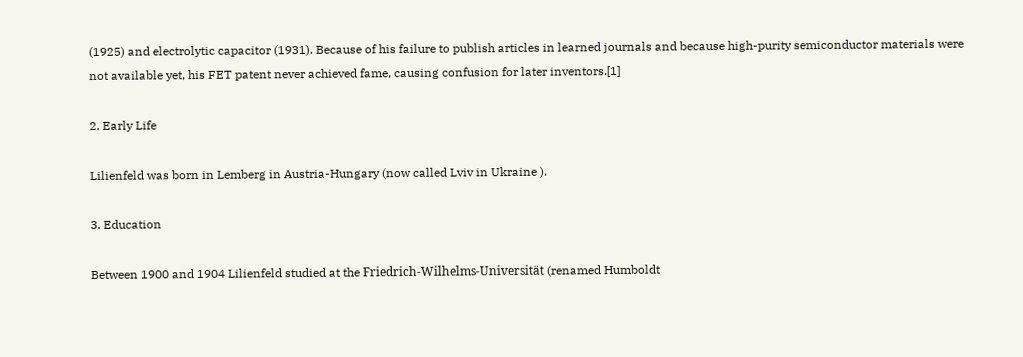(1925) and electrolytic capacitor (1931). Because of his failure to publish articles in learned journals and because high-purity semiconductor materials were not available yet, his FET patent never achieved fame, causing confusion for later inventors.[1]

2. Early Life

Lilienfeld was born in Lemberg in Austria-Hungary (now called Lviv in Ukraine ).

3. Education

Between 1900 and 1904 Lilienfeld studied at the Friedrich-Wilhelms-Universität (renamed Humboldt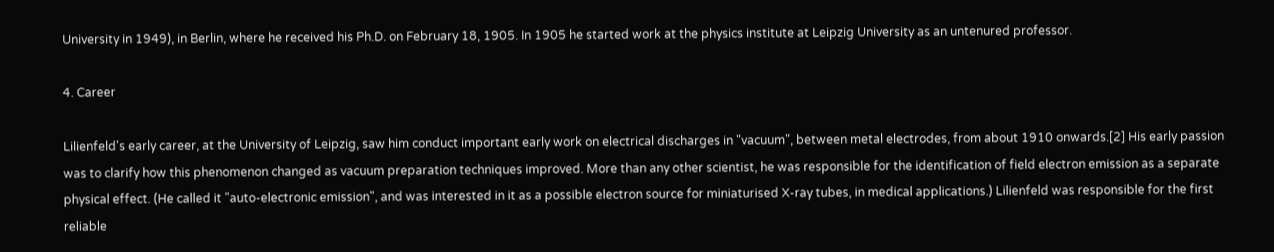University in 1949), in Berlin, where he received his Ph.D. on February 18, 1905. In 1905 he started work at the physics institute at Leipzig University as an untenured professor.

4. Career

Lilienfeld's early career, at the University of Leipzig, saw him conduct important early work on electrical discharges in "vacuum", between metal electrodes, from about 1910 onwards.[2] His early passion was to clarify how this phenomenon changed as vacuum preparation techniques improved. More than any other scientist, he was responsible for the identification of field electron emission as a separate physical effect. (He called it "auto-electronic emission", and was interested in it as a possible electron source for miniaturised X-ray tubes, in medical applications.) Lilienfeld was responsible for the first reliable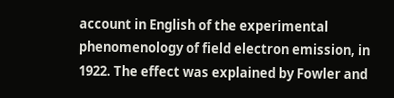account in English of the experimental phenomenology of field electron emission, in 1922. The effect was explained by Fowler and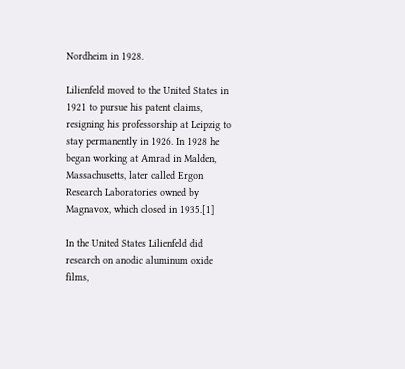Nordheim in 1928.

Lilienfeld moved to the United States in 1921 to pursue his patent claims, resigning his professorship at Leipzig to stay permanently in 1926. In 1928 he began working at Amrad in Malden, Massachusetts, later called Ergon Research Laboratories owned by Magnavox, which closed in 1935.[1]

In the United States Lilienfeld did research on anodic aluminum oxide films,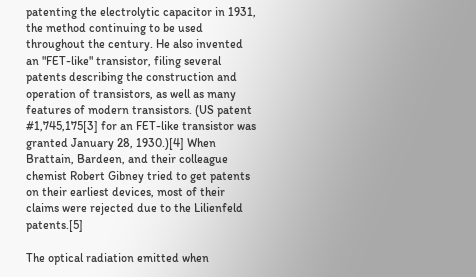patenting the electrolytic capacitor in 1931, the method continuing to be used throughout the century. He also invented an "FET-like" transistor, filing several patents describing the construction and operation of transistors, as well as many features of modern transistors. (US patent #1,745,175[3] for an FET-like transistor was granted January 28, 1930.)[4] When Brattain, Bardeen, and their colleague chemist Robert Gibney tried to get patents on their earliest devices, most of their claims were rejected due to the Lilienfeld patents.[5]

The optical radiation emitted when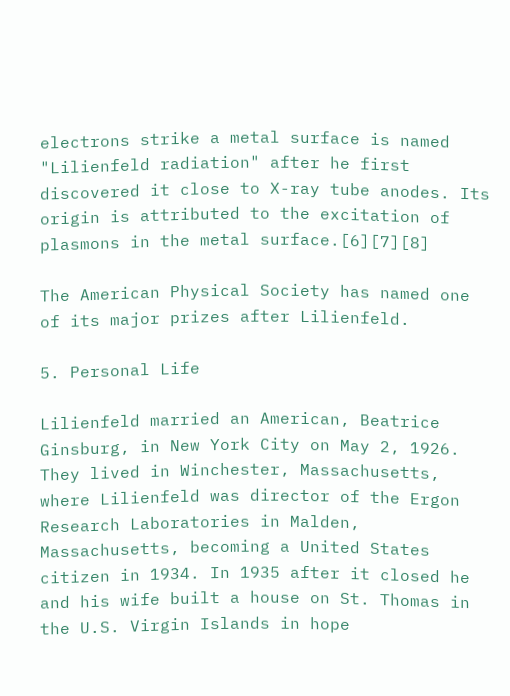electrons strike a metal surface is named "Lilienfeld radiation" after he first discovered it close to X-ray tube anodes. Its origin is attributed to the excitation of plasmons in the metal surface.[6][7][8]

The American Physical Society has named one of its major prizes after Lilienfeld.

5. Personal Life

Lilienfeld married an American, Beatrice Ginsburg, in New York City on May 2, 1926. They lived in Winchester, Massachusetts, where Lilienfeld was director of the Ergon Research Laboratories in Malden, Massachusetts, becoming a United States citizen in 1934. In 1935 after it closed he and his wife built a house on St. Thomas in the U.S. Virgin Islands in hope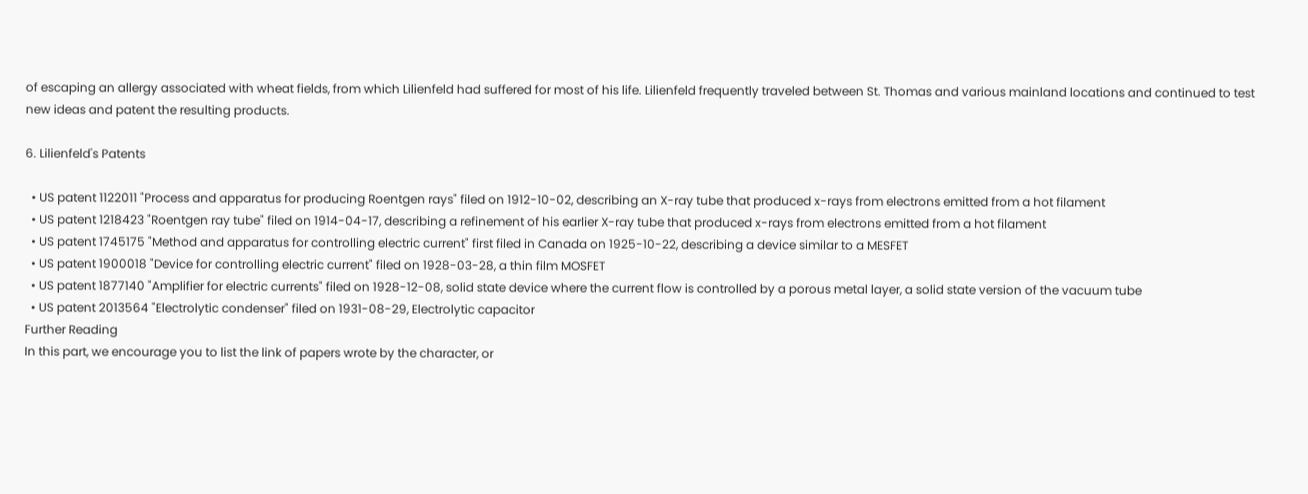of escaping an allergy associated with wheat fields, from which Lilienfeld had suffered for most of his life. Lilienfeld frequently traveled between St. Thomas and various mainland locations and continued to test new ideas and patent the resulting products.

6. Lilienfeld's Patents

  • US patent 1122011 "Process and apparatus for producing Roentgen rays" filed on 1912-10-02, describing an X-ray tube that produced x-rays from electrons emitted from a hot filament
  • US patent 1218423 "Roentgen ray tube" filed on 1914-04-17, describing a refinement of his earlier X-ray tube that produced x-rays from electrons emitted from a hot filament
  • US patent 1745175 "Method and apparatus for controlling electric current" first filed in Canada on 1925-10-22, describing a device similar to a MESFET
  • US patent 1900018 "Device for controlling electric current" filed on 1928-03-28, a thin film MOSFET
  • US patent 1877140 "Amplifier for electric currents" filed on 1928-12-08, solid state device where the current flow is controlled by a porous metal layer, a solid state version of the vacuum tube
  • US patent 2013564 "Electrolytic condenser" filed on 1931-08-29, Electrolytic capacitor
Further Reading
In this part, we encourage you to list the link of papers wrote by the character, or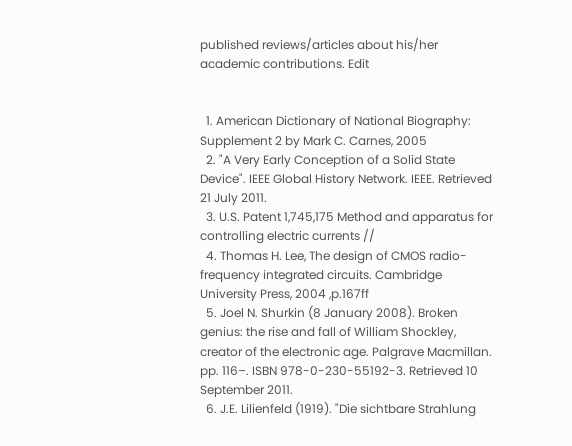published reviews/articles about his/her academic contributions. Edit


  1. American Dictionary of National Biography: Supplement 2 by Mark C. Carnes, 2005
  2. "A Very Early Conception of a Solid State Device". IEEE Global History Network. IEEE. Retrieved 21 July 2011.
  3. U.S. Patent 1,745,175 Method and apparatus for controlling electric currents //
  4. Thomas H. Lee, The design of CMOS radio-frequency integrated circuits. Cambridge University Press, 2004 ,p.167ff
  5. Joel N. Shurkin (8 January 2008). Broken genius: the rise and fall of William Shockley, creator of the electronic age. Palgrave Macmillan. pp. 116–. ISBN 978-0-230-55192-3. Retrieved 10 September 2011.
  6. J.E. Lilienfeld (1919). "Die sichtbare Strahlung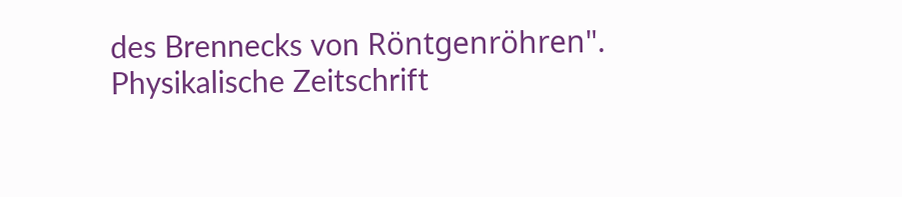des Brennecks von Röntgenröhren". Physikalische Zeitschrift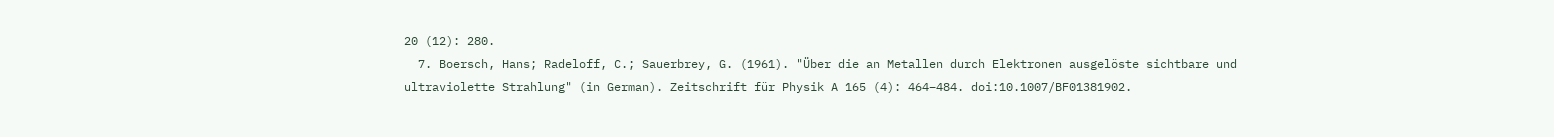20 (12): 280.
  7. Boersch, Hans; Radeloff, C.; Sauerbrey, G. (1961). "Über die an Metallen durch Elektronen ausgelöste sichtbare und ultraviolette Strahlung" (in German). Zeitschrift für Physik A 165 (4): 464–484. doi:10.1007/BF01381902.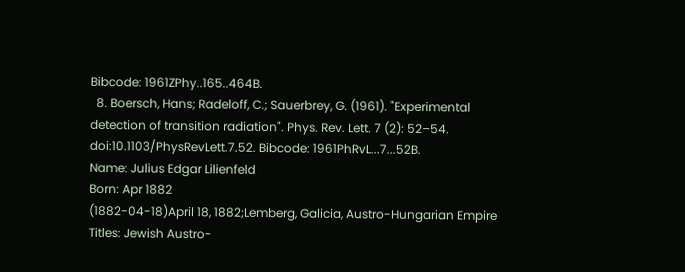Bibcode: 1961ZPhy..165..464B.
  8. Boersch, Hans; Radeloff, C.; Sauerbrey, G. (1961). "Experimental detection of transition radiation". Phys. Rev. Lett. 7 (2): 52–54. doi:10.1103/PhysRevLett.7.52. Bibcode: 1961PhRvL...7...52B.
Name: Julius Edgar Lilienfeld
Born: Apr 1882
(1882-04-18)April 18, 1882;Lemberg, Galicia, Austro-Hungarian Empire
Titles: Jewish Austro-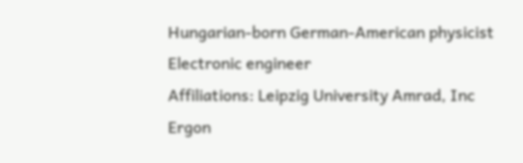Hungarian-born German-American physicist Electronic engineer
Affiliations: Leipzig University Amrad, Inc Ergon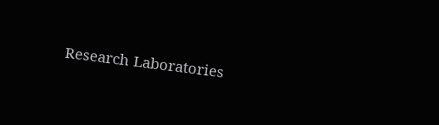Research Laboratories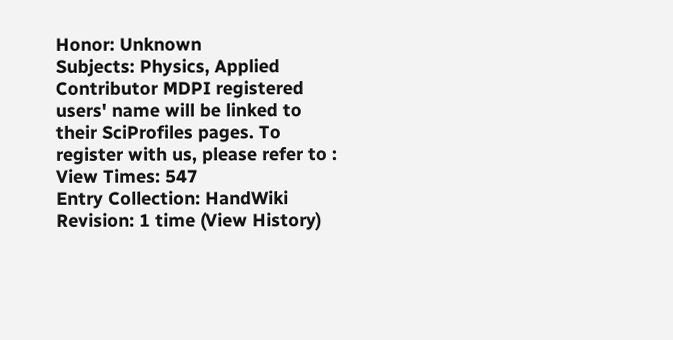Honor: Unknown
Subjects: Physics, Applied
Contributor MDPI registered users' name will be linked to their SciProfiles pages. To register with us, please refer to :
View Times: 547
Entry Collection: HandWiki
Revision: 1 time (View History)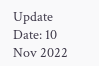Update Date: 10 Nov 2022